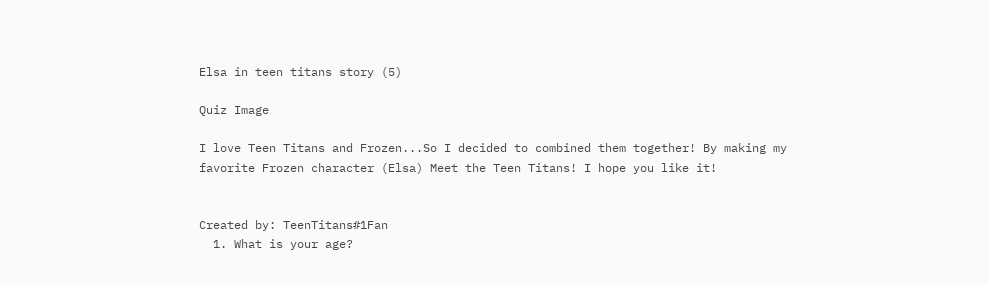Elsa in teen titans story (5)

Quiz Image

I love Teen Titans and Frozen...So I decided to combined them together! By making my favorite Frozen character (Elsa) Meet the Teen Titans! I hope you like it!


Created by: TeenTitans#1Fan
  1. What is your age?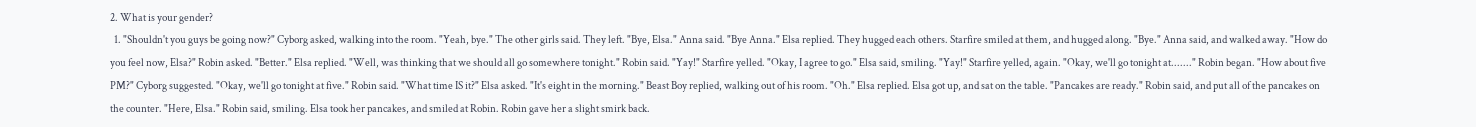2. What is your gender?
  1. "Shouldn't you guys be going now?" Cyborg asked, walking into the room. "Yeah, bye." The other girls said. They left. "Bye, Elsa." Anna said. "Bye Anna." Elsa replied. They hugged each others. Starfire smiled at them, and hugged along. "Bye." Anna said, and walked away. "How do you feel now, Elsa?" Robin asked. "Better." Elsa replied. "Well, was thinking that we should all go somewhere tonight." Robin said. "Yay!" Starfire yelled. "Okay, I agree to go." Elsa said, smiling. "Yay!" Starfire yelled, again. "Okay, we'll go tonight at......." Robin began. "How about five PM?" Cyborg suggested. "Okay, we'll go tonight at five." Robin said. "What time IS it?" Elsa asked. "It's eight in the morning." Beast Boy replied, walking out of his room. "Oh." Elsa replied. Elsa got up, and sat on the table. "Pancakes are ready." Robin said, and put all of the pancakes on the counter. "Here, Elsa." Robin said, smiling. Elsa took her pancakes, and smiled at Robin. Robin gave her a slight smirk back.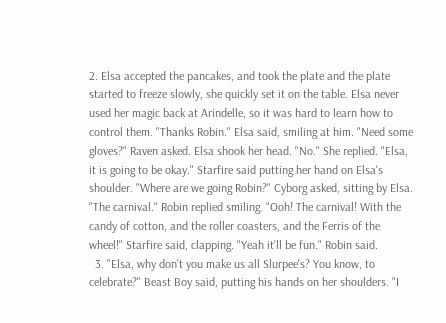2. Elsa accepted the pancakes, and took the plate and the plate started to freeze slowly, she quickly set it on the table. Elsa never used her magic back at Arindelle, so it was hard to learn how to control them. "Thanks Robin." Elsa said, smiling at him. "Need some gloves?" Raven asked. Elsa shook her head. "No." She replied. "Elsa, it is going to be okay." Starfire said putting her hand on Elsa's shoulder. "Where are we going Robin?" Cyborg asked, sitting by Elsa. "The carnival." Robin replied smiling. "Ooh! The carnival! With the candy of cotton, and the roller coasters, and the Ferris of the wheel!" Starfire said, clapping. "Yeah it'll be fun." Robin said.
  3. "Elsa, why don't you make us all Slurpee's? You know, to celebrate?" Beast Boy said, putting his hands on her shoulders. "I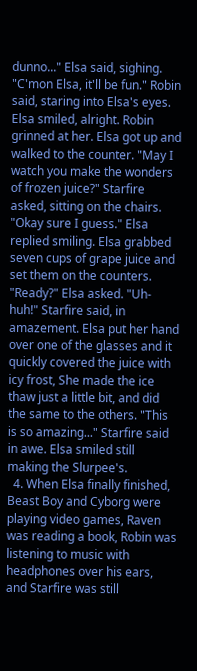dunno..." Elsa said, sighing. "C'mon Elsa, it'll be fun." Robin said, staring into Elsa's eyes. Elsa smiled, alright. Robin grinned at her. Elsa got up and walked to the counter. "May I watch you make the wonders of frozen juice?" Starfire asked, sitting on the chairs. "Okay sure I guess." Elsa replied smiling. Elsa grabbed seven cups of grape juice and set them on the counters. "Ready?" Elsa asked. "Uh-huh!" Starfire said, in amazement. Elsa put her hand over one of the glasses and it quickly covered the juice with icy frost, She made the ice thaw just a little bit, and did the same to the others. "This is so amazing..." Starfire said in awe. Elsa smiled still making the Slurpee's.
  4. When Elsa finally finished, Beast Boy and Cyborg were playing video games, Raven was reading a book, Robin was listening to music with headphones over his ears, and Starfire was still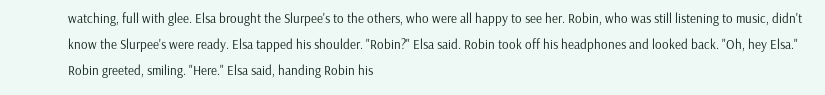watching, full with glee. Elsa brought the Slurpee's to the others, who were all happy to see her. Robin, who was still listening to music, didn't know the Slurpee's were ready. Elsa tapped his shoulder. "Robin?" Elsa said. Robin took off his headphones and looked back. "Oh, hey Elsa." Robin greeted, smiling. "Here." Elsa said, handing Robin his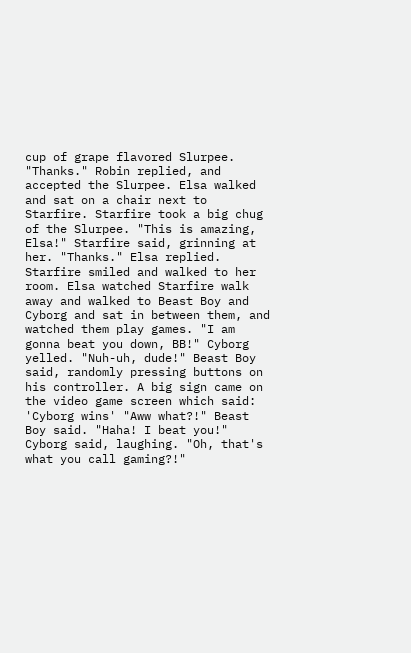cup of grape flavored Slurpee. "Thanks." Robin replied, and accepted the Slurpee. Elsa walked and sat on a chair next to Starfire. Starfire took a big chug of the Slurpee. "This is amazing, Elsa!" Starfire said, grinning at her. "Thanks." Elsa replied. Starfire smiled and walked to her room. Elsa watched Starfire walk away and walked to Beast Boy and Cyborg and sat in between them, and watched them play games. "I am gonna beat you down, BB!" Cyborg yelled. "Nuh-uh, dude!" Beast Boy said, randomly pressing buttons on his controller. A big sign came on the video game screen which said: 'Cyborg wins' "Aww what?!" Beast Boy said. "Haha! I beat you!" Cyborg said, laughing. "Oh, that's what you call gaming?!"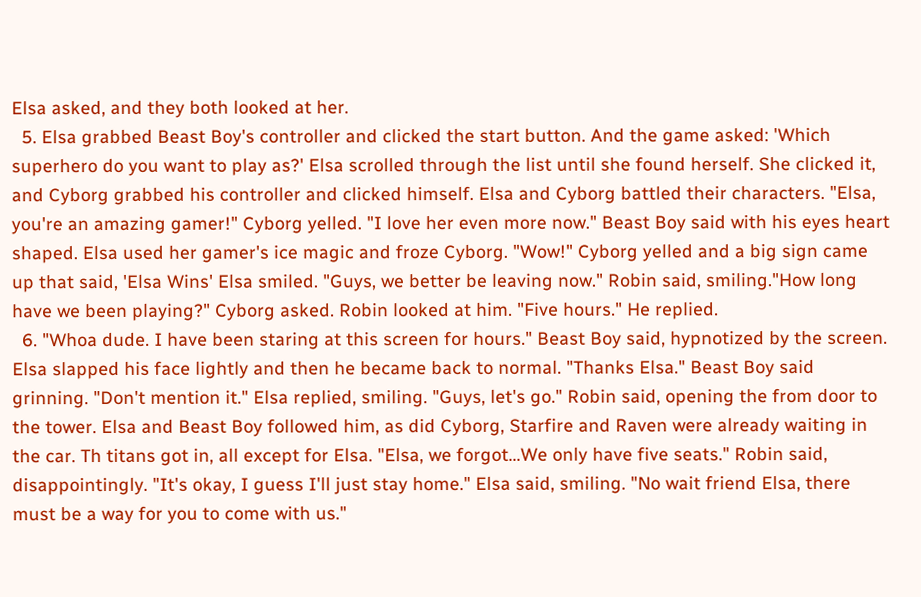Elsa asked, and they both looked at her.
  5. Elsa grabbed Beast Boy's controller and clicked the start button. And the game asked: 'Which superhero do you want to play as?' Elsa scrolled through the list until she found herself. She clicked it, and Cyborg grabbed his controller and clicked himself. Elsa and Cyborg battled their characters. "Elsa, you're an amazing gamer!" Cyborg yelled. "I love her even more now." Beast Boy said with his eyes heart shaped. Elsa used her gamer's ice magic and froze Cyborg. "Wow!" Cyborg yelled and a big sign came up that said, 'Elsa Wins' Elsa smiled. "Guys, we better be leaving now." Robin said, smiling."How long have we been playing?" Cyborg asked. Robin looked at him. "Five hours." He replied.
  6. "Whoa dude. I have been staring at this screen for hours." Beast Boy said, hypnotized by the screen. Elsa slapped his face lightly and then he became back to normal. "Thanks Elsa." Beast Boy said grinning. "Don't mention it." Elsa replied, smiling. "Guys, let's go." Robin said, opening the from door to the tower. Elsa and Beast Boy followed him, as did Cyborg, Starfire and Raven were already waiting in the car. Th titans got in, all except for Elsa. "Elsa, we forgot...We only have five seats." Robin said, disappointingly. "It's okay, I guess I'll just stay home." Elsa said, smiling. "No wait friend Elsa, there must be a way for you to come with us."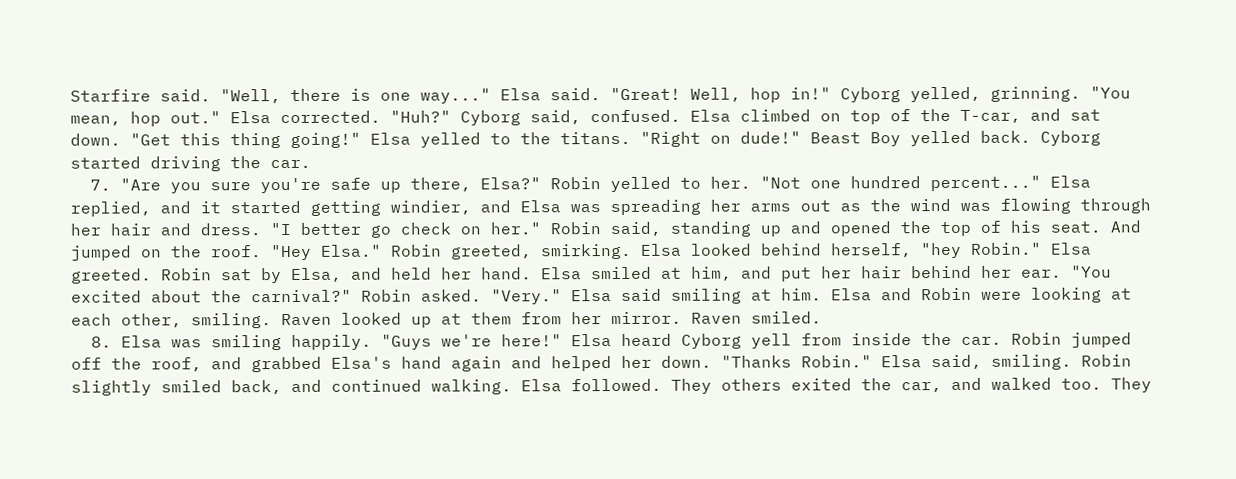Starfire said. "Well, there is one way..." Elsa said. "Great! Well, hop in!" Cyborg yelled, grinning. "You mean, hop out." Elsa corrected. "Huh?" Cyborg said, confused. Elsa climbed on top of the T-car, and sat down. "Get this thing going!" Elsa yelled to the titans. "Right on dude!" Beast Boy yelled back. Cyborg started driving the car.
  7. "Are you sure you're safe up there, Elsa?" Robin yelled to her. "Not one hundred percent..." Elsa replied, and it started getting windier, and Elsa was spreading her arms out as the wind was flowing through her hair and dress. "I better go check on her." Robin said, standing up and opened the top of his seat. And jumped on the roof. "Hey Elsa." Robin greeted, smirking. Elsa looked behind herself, "hey Robin." Elsa greeted. Robin sat by Elsa, and held her hand. Elsa smiled at him, and put her hair behind her ear. "You excited about the carnival?" Robin asked. "Very." Elsa said smiling at him. Elsa and Robin were looking at each other, smiling. Raven looked up at them from her mirror. Raven smiled.
  8. Elsa was smiling happily. "Guys we're here!" Elsa heard Cyborg yell from inside the car. Robin jumped off the roof, and grabbed Elsa's hand again and helped her down. "Thanks Robin." Elsa said, smiling. Robin slightly smiled back, and continued walking. Elsa followed. They others exited the car, and walked too. They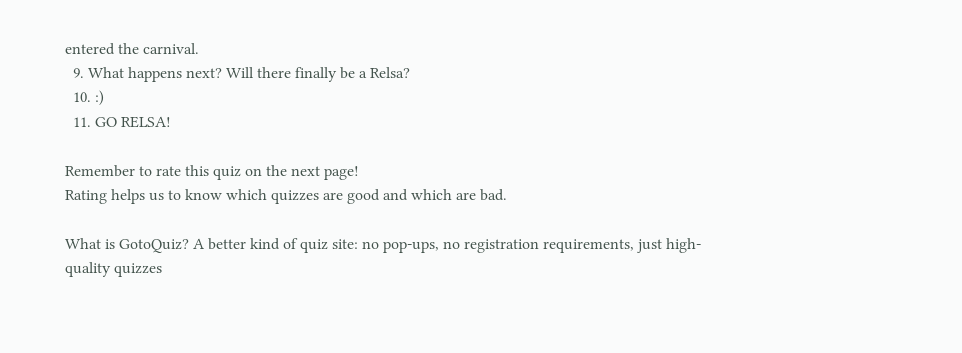entered the carnival.
  9. What happens next? Will there finally be a Relsa?
  10. :)
  11. GO RELSA!

Remember to rate this quiz on the next page!
Rating helps us to know which quizzes are good and which are bad.

What is GotoQuiz? A better kind of quiz site: no pop-ups, no registration requirements, just high-quality quizzes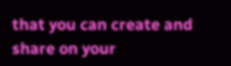that you can create and share on your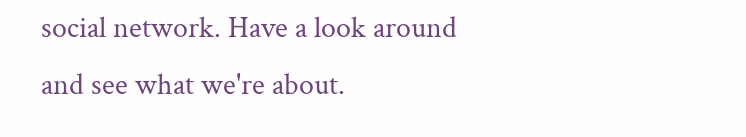social network. Have a look around and see what we're about.